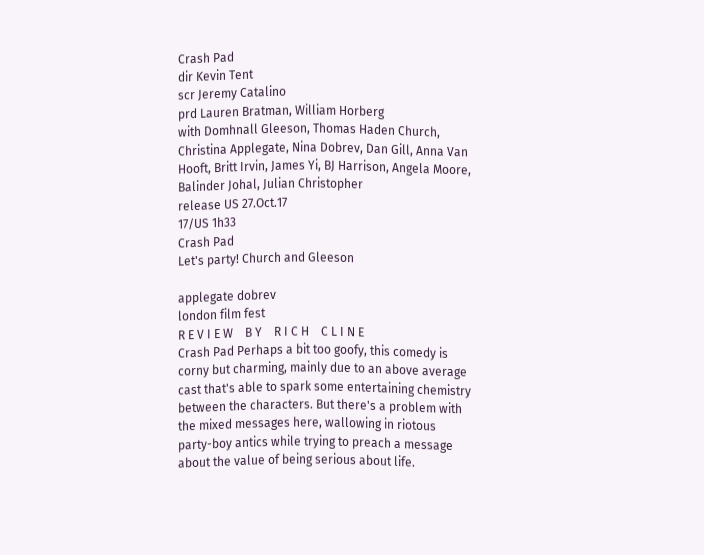Crash Pad
dir Kevin Tent
scr Jeremy Catalino
prd Lauren Bratman, William Horberg
with Domhnall Gleeson, Thomas Haden Church, Christina Applegate, Nina Dobrev, Dan Gill, Anna Van Hooft, Britt Irvin, James Yi, BJ Harrison, Angela Moore, Balinder Johal, Julian Christopher
release US 27.Oct.17
17/US 1h33
Crash Pad
Let's party! Church and Gleeson

applegate dobrev
london film fest
R E V I E W    B Y    R I C H    C L I N E
Crash Pad Perhaps a bit too goofy, this comedy is corny but charming, mainly due to an above average cast that's able to spark some entertaining chemistry between the characters. But there's a problem with the mixed messages here, wallowing in riotous party-boy antics while trying to preach a message about the value of being serious about life.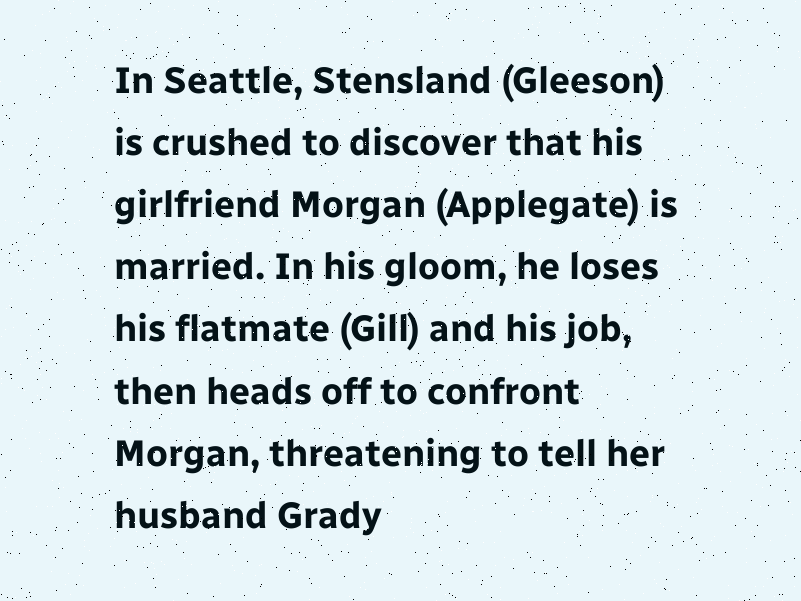In Seattle, Stensland (Gleeson) is crushed to discover that his girlfriend Morgan (Applegate) is married. In his gloom, he loses his flatmate (Gill) and his job, then heads off to confront Morgan, threatening to tell her husband Grady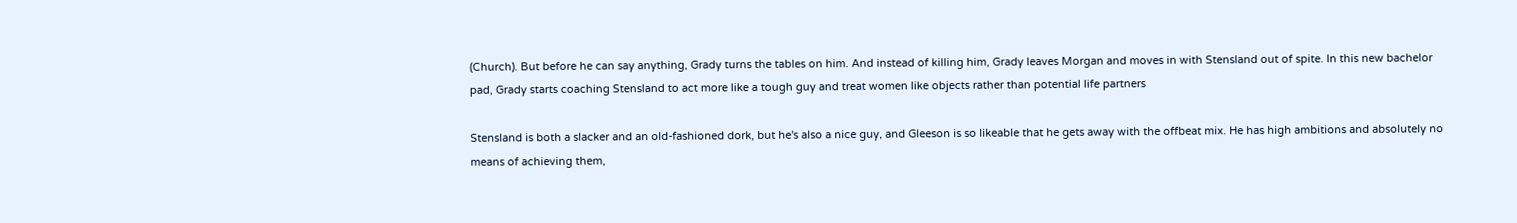(Church). But before he can say anything, Grady turns the tables on him. And instead of killing him, Grady leaves Morgan and moves in with Stensland out of spite. In this new bachelor pad, Grady starts coaching Stensland to act more like a tough guy and treat women like objects rather than potential life partners

Stensland is both a slacker and an old-fashioned dork, but he's also a nice guy, and Gleeson is so likeable that he gets away with the offbeat mix. He has high ambitions and absolutely no means of achieving them,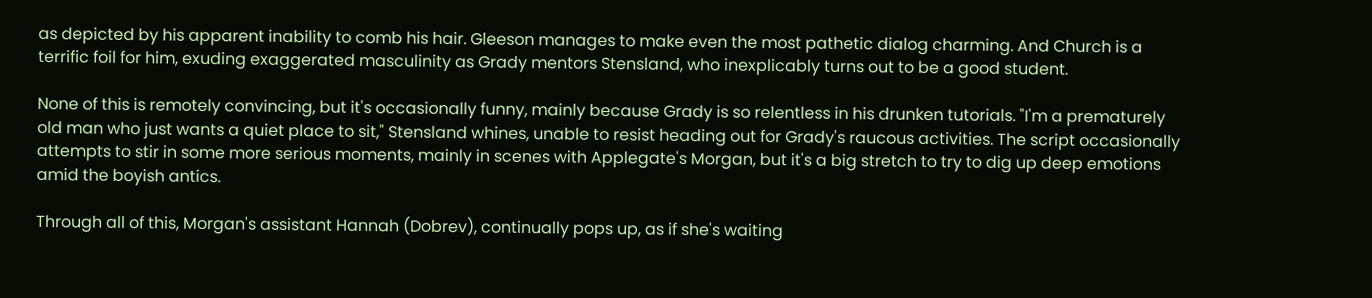as depicted by his apparent inability to comb his hair. Gleeson manages to make even the most pathetic dialog charming. And Church is a terrific foil for him, exuding exaggerated masculinity as Grady mentors Stensland, who inexplicably turns out to be a good student.

None of this is remotely convincing, but it's occasionally funny, mainly because Grady is so relentless in his drunken tutorials. "I'm a prematurely old man who just wants a quiet place to sit," Stensland whines, unable to resist heading out for Grady's raucous activities. The script occasionally attempts to stir in some more serious moments, mainly in scenes with Applegate's Morgan, but it's a big stretch to try to dig up deep emotions amid the boyish antics.

Through all of this, Morgan's assistant Hannah (Dobrev), continually pops up, as if she's waiting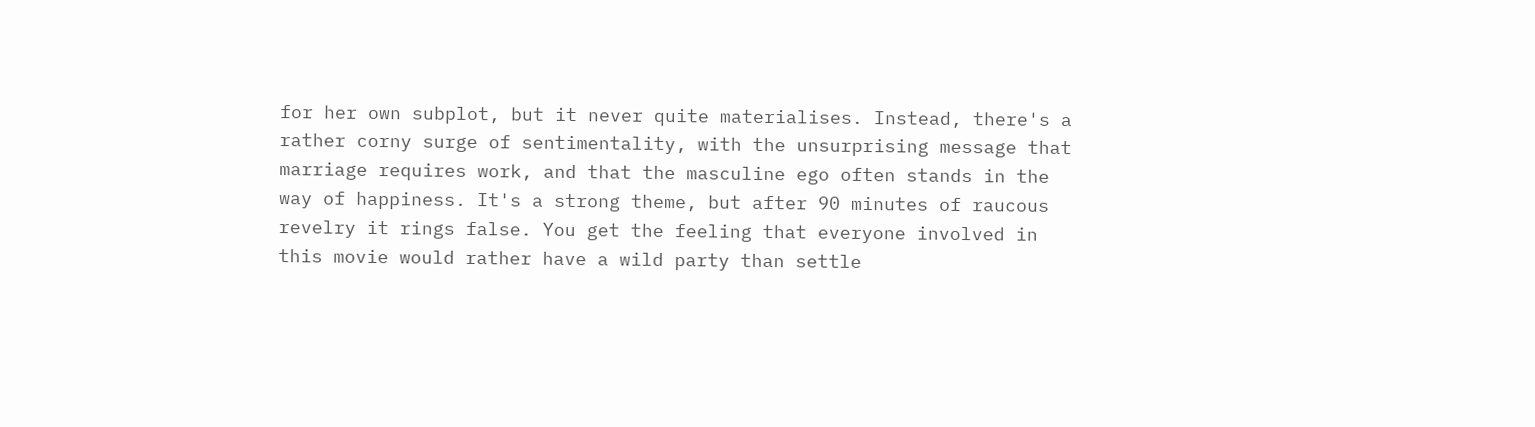for her own subplot, but it never quite materialises. Instead, there's a rather corny surge of sentimentality, with the unsurprising message that marriage requires work, and that the masculine ego often stands in the way of happiness. It's a strong theme, but after 90 minutes of raucous revelry it rings false. You get the feeling that everyone involved in this movie would rather have a wild party than settle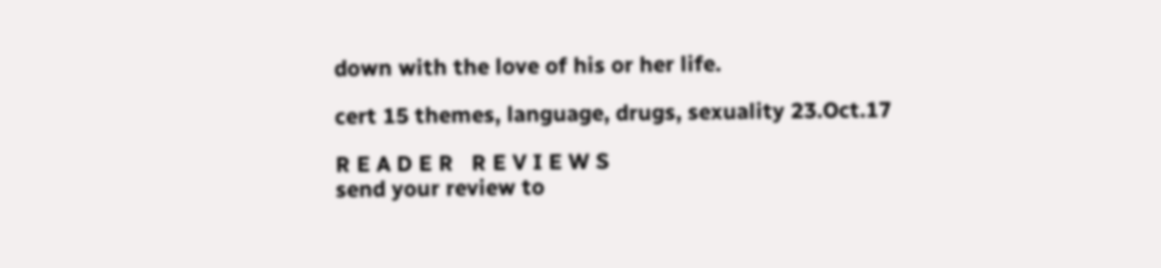down with the love of his or her life.

cert 15 themes, language, drugs, sexuality 23.Oct.17

R E A D E R   R E V I E W S
send your review to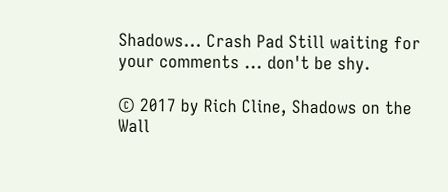Shadows... Crash Pad Still waiting for your comments ... don't be shy.

© 2017 by Rich Cline, Shadows on the Wall